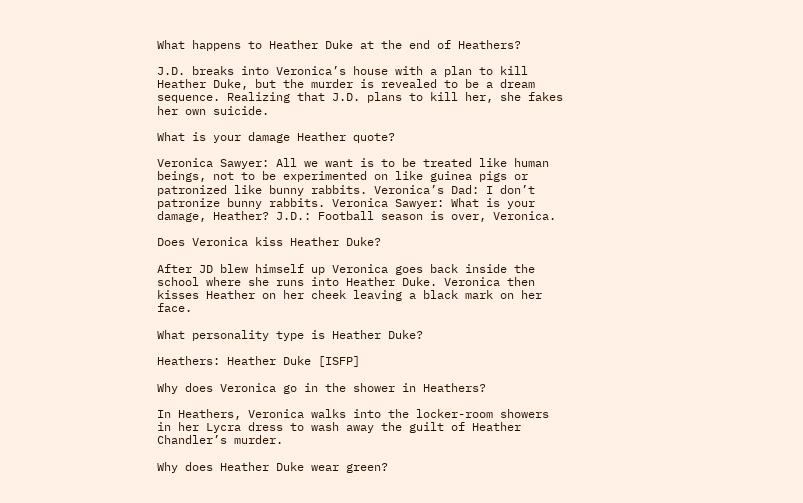What happens to Heather Duke at the end of Heathers?

J.D. breaks into Veronica’s house with a plan to kill Heather Duke, but the murder is revealed to be a dream sequence. Realizing that J.D. plans to kill her, she fakes her own suicide.

What is your damage Heather quote?

Veronica Sawyer: All we want is to be treated like human beings, not to be experimented on like guinea pigs or patronized like bunny rabbits. Veronica’s Dad: I don’t patronize bunny rabbits. Veronica Sawyer: What is your damage, Heather? J.D.: Football season is over, Veronica.

Does Veronica kiss Heather Duke?

After JD blew himself up Veronica goes back inside the school where she runs into Heather Duke. Veronica then kisses Heather on her cheek leaving a black mark on her face.

What personality type is Heather Duke?

Heathers: Heather Duke [ISFP]

Why does Veronica go in the shower in Heathers?

In Heathers, Veronica walks into the locker-room showers in her Lycra dress to wash away the guilt of Heather Chandler’s murder.

Why does Heather Duke wear green?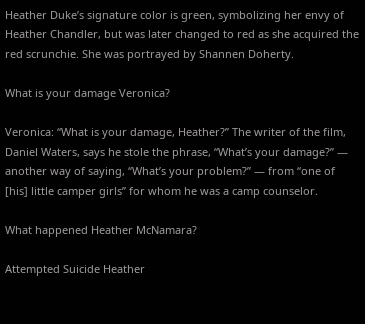Heather Duke’s signature color is green, symbolizing her envy of Heather Chandler, but was later changed to red as she acquired the red scrunchie. She was portrayed by Shannen Doherty.

What is your damage Veronica?

Veronica: “What is your damage, Heather?” The writer of the film, Daniel Waters, says he stole the phrase, “What’s your damage?” — another way of saying, “What’s your problem?” — from “one of [his] little camper girls” for whom he was a camp counselor.

What happened Heather McNamara?

Attempted Suicide Heather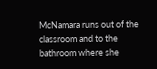McNamara runs out of the classroom and to the bathroom where she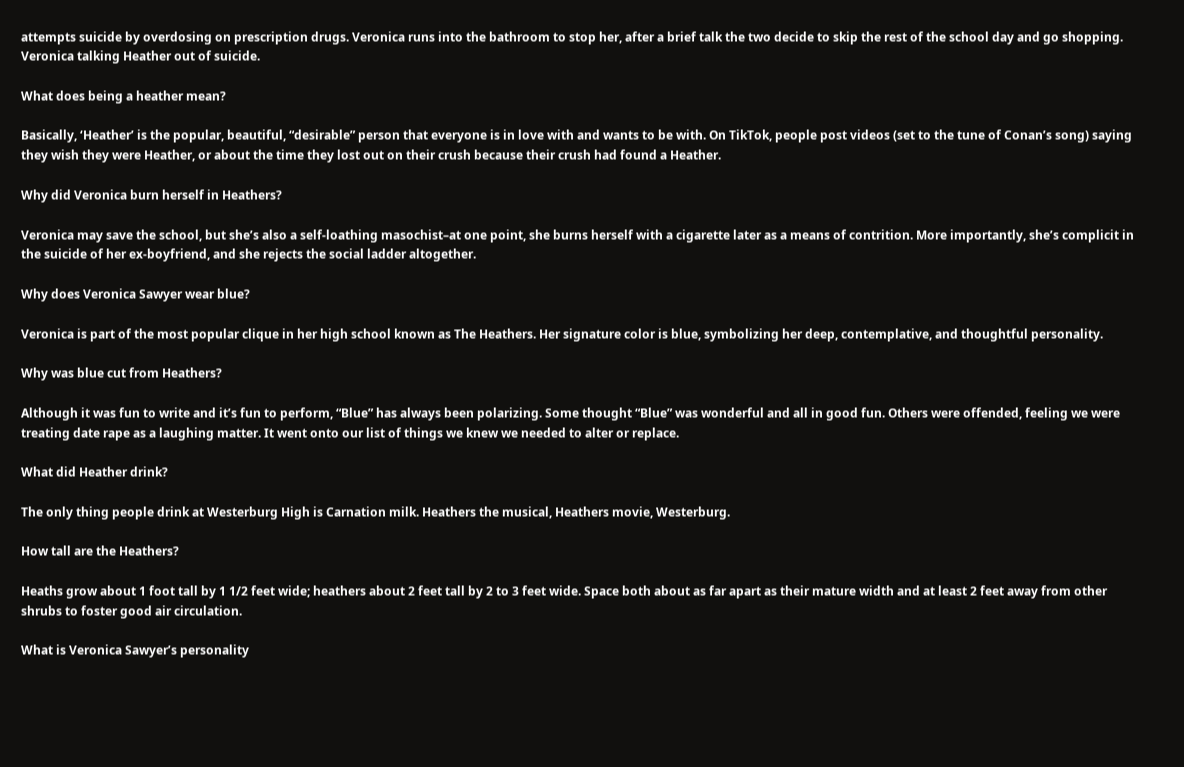attempts suicide by overdosing on prescription drugs. Veronica runs into the bathroom to stop her, after a brief talk the two decide to skip the rest of the school day and go shopping. Veronica talking Heather out of suicide.

What does being a heather mean?

Basically, ‘Heather’ is the popular, beautiful, “desirable” person that everyone is in love with and wants to be with. On TikTok, people post videos (set to the tune of Conan’s song) saying they wish they were Heather, or about the time they lost out on their crush because their crush had found a Heather.

Why did Veronica burn herself in Heathers?

Veronica may save the school, but she’s also a self-loathing masochist–at one point, she burns herself with a cigarette later as a means of contrition. More importantly, she’s complicit in the suicide of her ex-boyfriend, and she rejects the social ladder altogether.

Why does Veronica Sawyer wear blue?

Veronica is part of the most popular clique in her high school known as The Heathers. Her signature color is blue, symbolizing her deep, contemplative, and thoughtful personality.

Why was blue cut from Heathers?

Although it was fun to write and it’s fun to perform, “Blue” has always been polarizing. Some thought “Blue” was wonderful and all in good fun. Others were offended, feeling we were treating date rape as a laughing matter. It went onto our list of things we knew we needed to alter or replace.

What did Heather drink?

The only thing people drink at Westerburg High is Carnation milk. Heathers the musical, Heathers movie, Westerburg.

How tall are the Heathers?

Heaths grow about 1 foot tall by 1 1/2 feet wide; heathers about 2 feet tall by 2 to 3 feet wide. Space both about as far apart as their mature width and at least 2 feet away from other shrubs to foster good air circulation.

What is Veronica Sawyer’s personality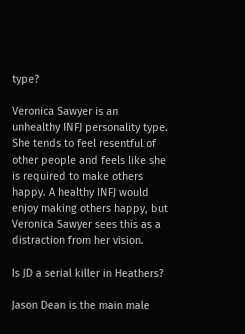type?

Veronica Sawyer is an unhealthy INFJ personality type. She tends to feel resentful of other people and feels like she is required to make others happy. A healthy INFJ would enjoy making others happy, but Veronica Sawyer sees this as a distraction from her vision.

Is JD a serial killer in Heathers?

Jason Dean is the main male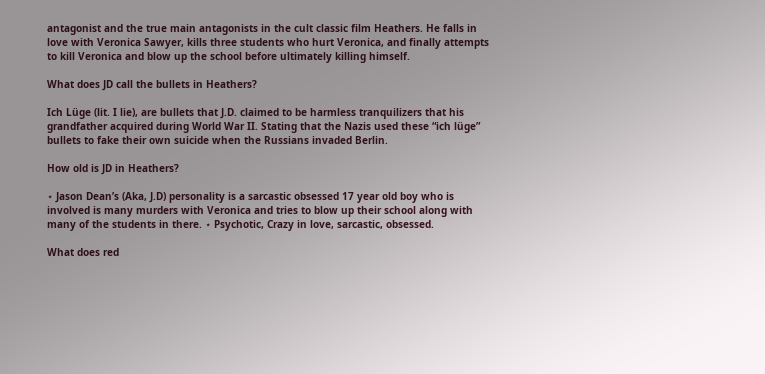antagonist and the true main antagonists in the cult classic film Heathers. He falls in love with Veronica Sawyer, kills three students who hurt Veronica, and finally attempts to kill Veronica and blow up the school before ultimately killing himself.

What does JD call the bullets in Heathers?

Ich Lüge (lit. I lie), are bullets that J.D. claimed to be harmless tranquilizers that his grandfather acquired during World War II. Stating that the Nazis used these “ich lüge” bullets to fake their own suicide when the Russians invaded Berlin.

How old is JD in Heathers?

⋆ Jason Dean’s (Aka, J.D) personality is a sarcastic obsessed 17 year old boy who is involved is many murders with Veronica and tries to blow up their school along with many of the students in there. ⋆ Psychotic, Crazy in love, sarcastic, obsessed.

What does red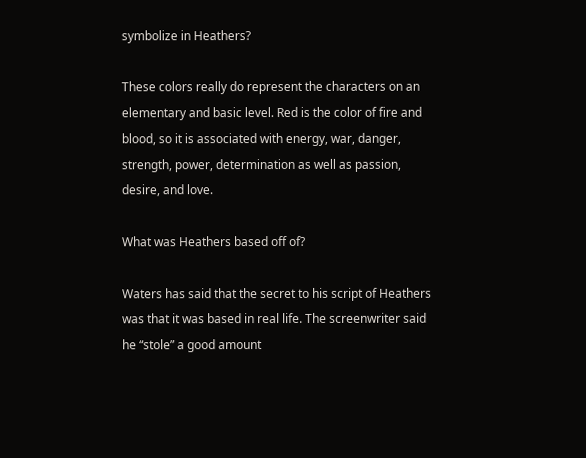symbolize in Heathers?

These colors really do represent the characters on an elementary and basic level. Red is the color of fire and blood, so it is associated with energy, war, danger, strength, power, determination as well as passion, desire, and love.

What was Heathers based off of?

Waters has said that the secret to his script of Heathers was that it was based in real life. The screenwriter said he “stole” a good amount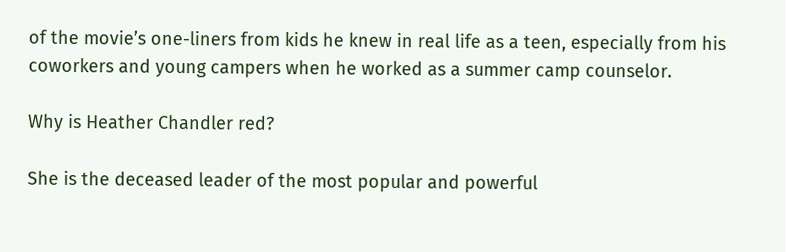of the movie’s one-liners from kids he knew in real life as a teen, especially from his coworkers and young campers when he worked as a summer camp counselor.

Why is Heather Chandler red?

She is the deceased leader of the most popular and powerful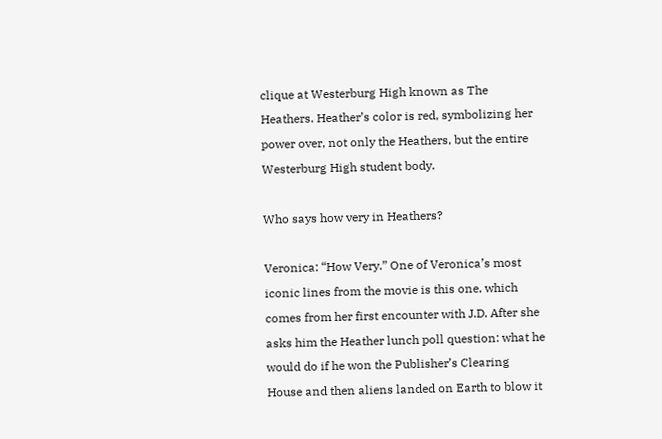clique at Westerburg High known as The Heathers. Heather’s color is red, symbolizing her power over, not only the Heathers, but the entire Westerburg High student body.

Who says how very in Heathers?

Veronica: “How Very.” One of Veronica’s most iconic lines from the movie is this one, which comes from her first encounter with J.D. After she asks him the Heather lunch poll question: what he would do if he won the Publisher’s Clearing House and then aliens landed on Earth to blow it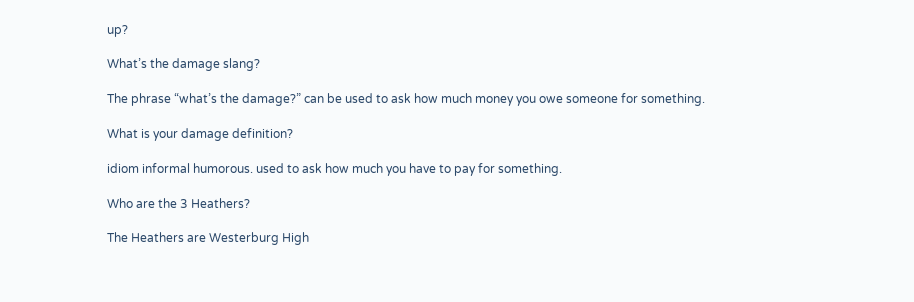up?

What’s the damage slang?

The phrase “what’s the damage?” can be used to ask how much money you owe someone for something.

What is your damage definition?

idiom informal humorous. used to ask how much you have to pay for something.

Who are the 3 Heathers?

The Heathers are Westerburg High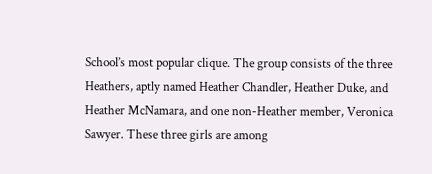School’s most popular clique. The group consists of the three Heathers, aptly named Heather Chandler, Heather Duke, and Heather McNamara, and one non-Heather member, Veronica Sawyer. These three girls are among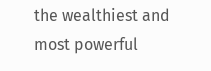the wealthiest and most powerful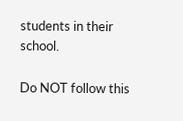students in their school.

Do NOT follow this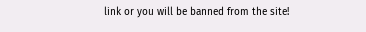link or you will be banned from the site!